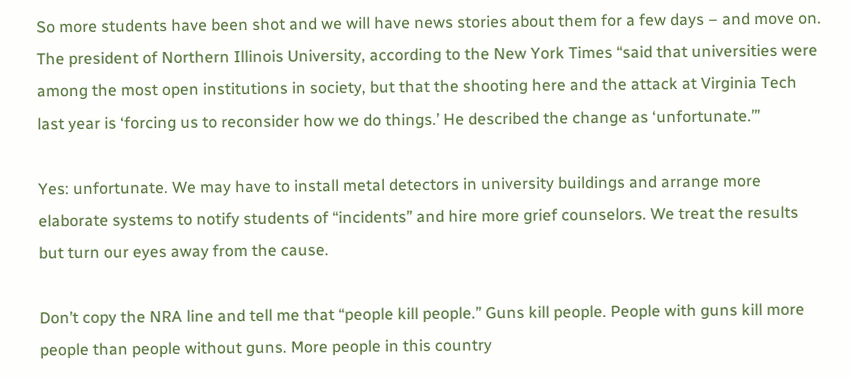So more students have been shot and we will have news stories about them for a few days – and move on. The president of Northern Illinois University, according to the New York Times “said that universities were among the most open institutions in society, but that the shooting here and the attack at Virginia Tech last year is ‘forcing us to reconsider how we do things.’ He described the change as ‘unfortunate.’”

Yes: unfortunate. We may have to install metal detectors in university buildings and arrange more elaborate systems to notify students of “incidents” and hire more grief counselors. We treat the results but turn our eyes away from the cause.

Don’t copy the NRA line and tell me that “people kill people.” Guns kill people. People with guns kill more people than people without guns. More people in this country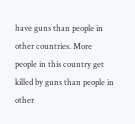have guns than people in other countries. More people in this country get killed by guns than people in other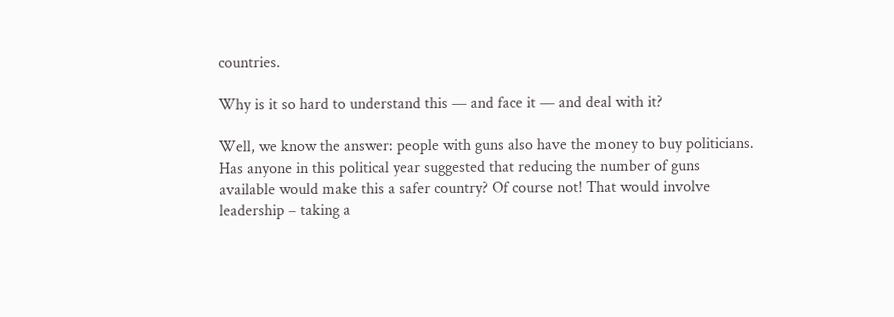countries.

Why is it so hard to understand this — and face it — and deal with it?

Well, we know the answer: people with guns also have the money to buy politicians. Has anyone in this political year suggested that reducing the number of guns available would make this a safer country? Of course not! That would involve leadership – taking a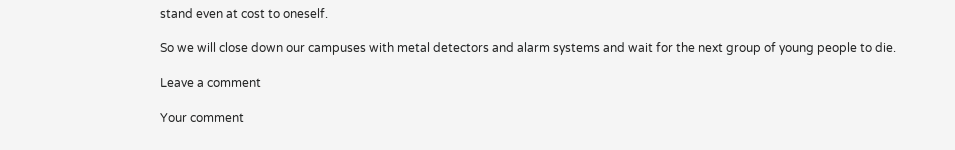stand even at cost to oneself.

So we will close down our campuses with metal detectors and alarm systems and wait for the next group of young people to die.

Leave a comment

Your comment